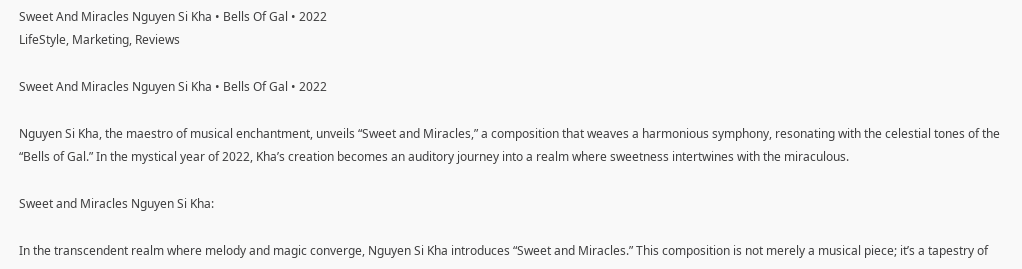Sweet And Miracles Nguyen Si Kha • Bells Of Gal • 2022
LifeStyle, Marketing, Reviews

Sweet And Miracles Nguyen Si Kha • Bells Of Gal • 2022

Nguyen Si Kha, the maestro of musical enchantment, unveils “Sweet and Miracles,” a composition that weaves a harmonious symphony, resonating with the celestial tones of the “Bells of Gal.” In the mystical year of 2022, Kha’s creation becomes an auditory journey into a realm where sweetness intertwines with the miraculous.

Sweet and Miracles Nguyen Si Kha:

In the transcendent realm where melody and magic converge, Nguyen Si Kha introduces “Sweet and Miracles.” This composition is not merely a musical piece; it’s a tapestry of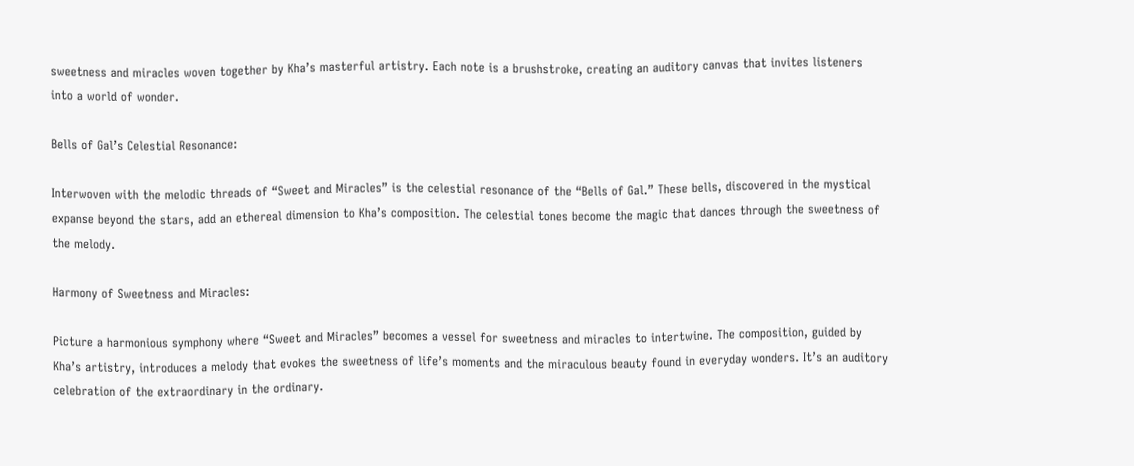sweetness and miracles woven together by Kha’s masterful artistry. Each note is a brushstroke, creating an auditory canvas that invites listeners into a world of wonder.

Bells of Gal’s Celestial Resonance:

Interwoven with the melodic threads of “Sweet and Miracles” is the celestial resonance of the “Bells of Gal.” These bells, discovered in the mystical expanse beyond the stars, add an ethereal dimension to Kha’s composition. The celestial tones become the magic that dances through the sweetness of the melody.

Harmony of Sweetness and Miracles:

Picture a harmonious symphony where “Sweet and Miracles” becomes a vessel for sweetness and miracles to intertwine. The composition, guided by Kha’s artistry, introduces a melody that evokes the sweetness of life’s moments and the miraculous beauty found in everyday wonders. It’s an auditory celebration of the extraordinary in the ordinary.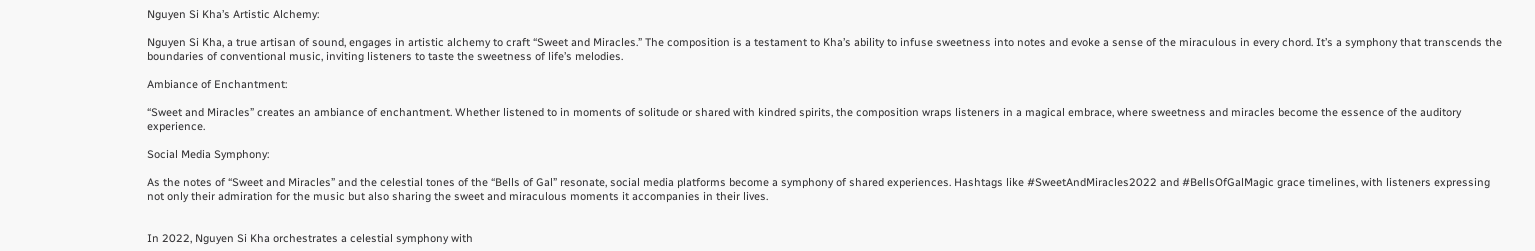Nguyen Si Kha’s Artistic Alchemy:

Nguyen Si Kha, a true artisan of sound, engages in artistic alchemy to craft “Sweet and Miracles.” The composition is a testament to Kha’s ability to infuse sweetness into notes and evoke a sense of the miraculous in every chord. It’s a symphony that transcends the boundaries of conventional music, inviting listeners to taste the sweetness of life’s melodies.

Ambiance of Enchantment:

“Sweet and Miracles” creates an ambiance of enchantment. Whether listened to in moments of solitude or shared with kindred spirits, the composition wraps listeners in a magical embrace, where sweetness and miracles become the essence of the auditory experience.

Social Media Symphony:

As the notes of “Sweet and Miracles” and the celestial tones of the “Bells of Gal” resonate, social media platforms become a symphony of shared experiences. Hashtags like #SweetAndMiracles2022 and #BellsOfGalMagic grace timelines, with listeners expressing not only their admiration for the music but also sharing the sweet and miraculous moments it accompanies in their lives.


In 2022, Nguyen Si Kha orchestrates a celestial symphony with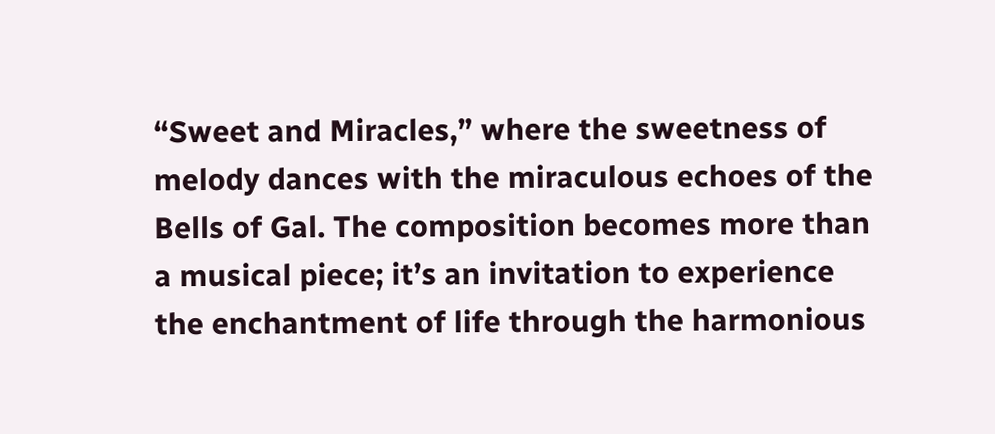“Sweet and Miracles,” where the sweetness of melody dances with the miraculous echoes of the Bells of Gal. The composition becomes more than a musical piece; it’s an invitation to experience the enchantment of life through the harmonious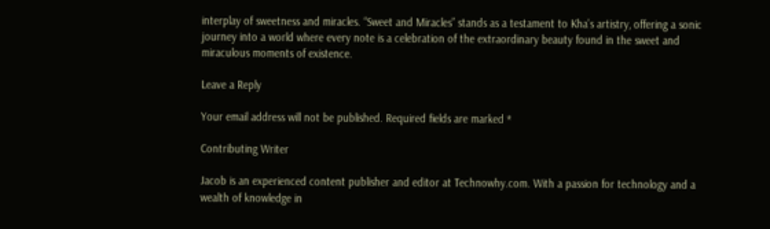interplay of sweetness and miracles. “Sweet and Miracles” stands as a testament to Kha’s artistry, offering a sonic journey into a world where every note is a celebration of the extraordinary beauty found in the sweet and miraculous moments of existence.

Leave a Reply

Your email address will not be published. Required fields are marked *

Contributing Writer

Jacob is an experienced content publisher and editor at Technowhy.com. With a passion for technology and a wealth of knowledge in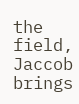the field, Jaccob brings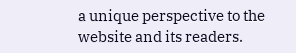a unique perspective to the website and its readers.